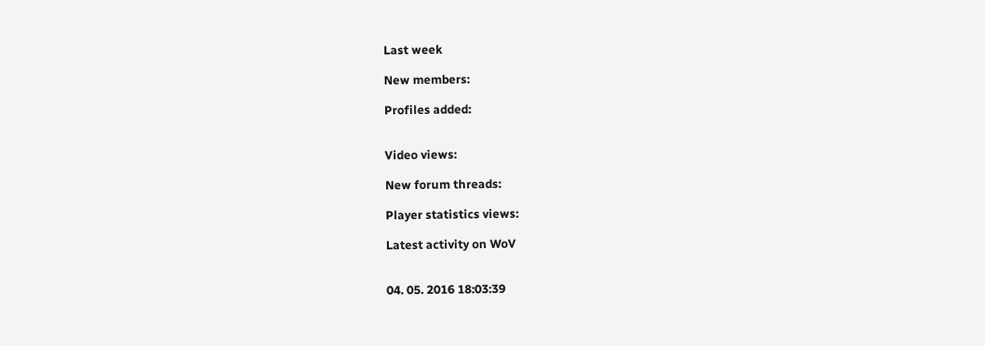Last week

New members:

Profiles added:


Video views:

New forum threads:

Player statistics views:

Latest activity on WoV


04. 05. 2016 18:03:39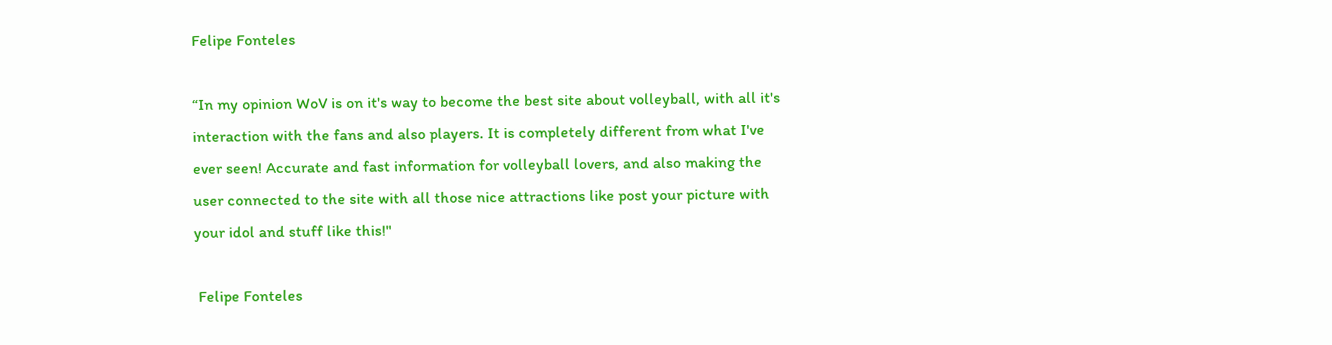Felipe Fonteles

“In my opinion WoV is on it's way to become the best site about volleyball, with all it's interaction with the fans and also players. It is completely different from what I've ever seen! Accurate and fast information for volleyball lovers, and also making the user connected to the site with all those nice attractions like post your picture with your idol and stuff like this!"

 Felipe Fonteles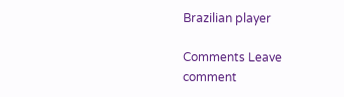Brazilian player

Comments Leave comment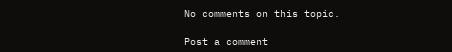No comments on this topic.

Post a comment